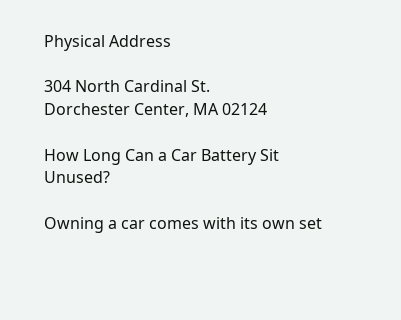Physical Address

304 North Cardinal St.
Dorchester Center, MA 02124

How Long Can a Car Battery Sit Unused?

Owning a car comes with its own set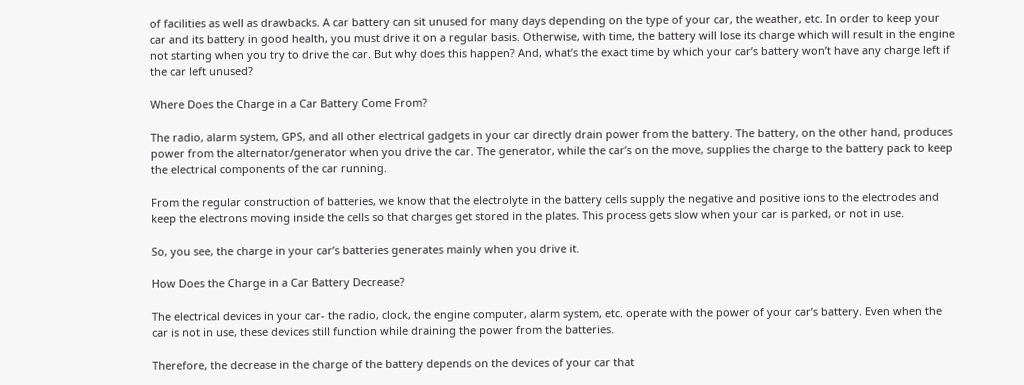of facilities as well as drawbacks. A car battery can sit unused for many days depending on the type of your car, the weather, etc. In order to keep your car and its battery in good health, you must drive it on a regular basis. Otherwise, with time, the battery will lose its charge which will result in the engine not starting when you try to drive the car. But why does this happen? And, what’s the exact time by which your car’s battery won’t have any charge left if the car left unused?

Where Does the Charge in a Car Battery Come From?

The radio, alarm system, GPS, and all other electrical gadgets in your car directly drain power from the battery. The battery, on the other hand, produces power from the alternator/generator when you drive the car. The generator, while the car’s on the move, supplies the charge to the battery pack to keep the electrical components of the car running.

From the regular construction of batteries, we know that the electrolyte in the battery cells supply the negative and positive ions to the electrodes and keep the electrons moving inside the cells so that charges get stored in the plates. This process gets slow when your car is parked, or not in use.

So, you see, the charge in your car’s batteries generates mainly when you drive it.

How Does the Charge in a Car Battery Decrease?

The electrical devices in your car- the radio, clock, the engine computer, alarm system, etc. operate with the power of your car’s battery. Even when the car is not in use, these devices still function while draining the power from the batteries.

Therefore, the decrease in the charge of the battery depends on the devices of your car that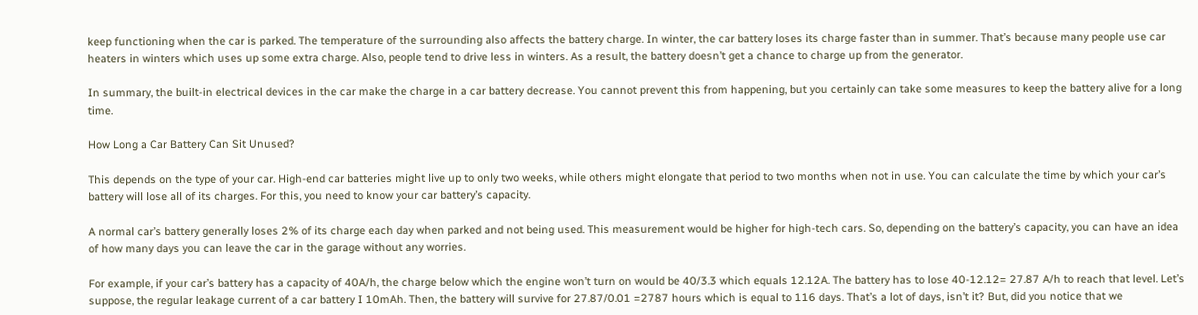keep functioning when the car is parked. The temperature of the surrounding also affects the battery charge. In winter, the car battery loses its charge faster than in summer. That’s because many people use car heaters in winters which uses up some extra charge. Also, people tend to drive less in winters. As a result, the battery doesn’t get a chance to charge up from the generator.

In summary, the built-in electrical devices in the car make the charge in a car battery decrease. You cannot prevent this from happening, but you certainly can take some measures to keep the battery alive for a long time.

How Long a Car Battery Can Sit Unused?

This depends on the type of your car. High-end car batteries might live up to only two weeks, while others might elongate that period to two months when not in use. You can calculate the time by which your car’s battery will lose all of its charges. For this, you need to know your car battery’s capacity.

A normal car’s battery generally loses 2% of its charge each day when parked and not being used. This measurement would be higher for high-tech cars. So, depending on the battery’s capacity, you can have an idea of how many days you can leave the car in the garage without any worries.

For example, if your car’s battery has a capacity of 40A/h, the charge below which the engine won’t turn on would be 40/3.3 which equals 12.12A. The battery has to lose 40-12.12= 27.87 A/h to reach that level. Let’s suppose, the regular leakage current of a car battery I 10mAh. Then, the battery will survive for 27.87/0.01 =2787 hours which is equal to 116 days. That’s a lot of days, isn’t it? But, did you notice that we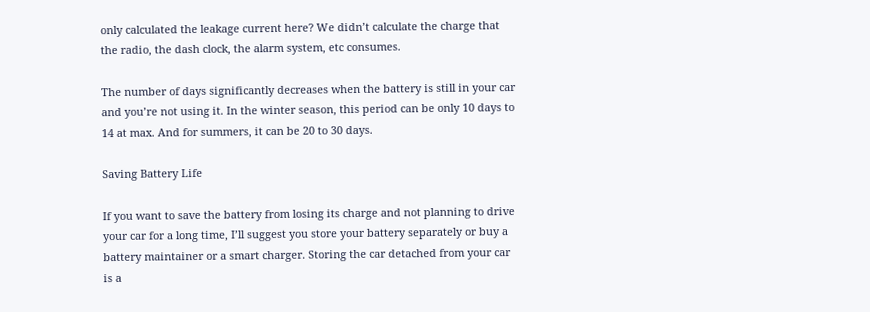only calculated the leakage current here? We didn’t calculate the charge that the radio, the dash clock, the alarm system, etc consumes.

The number of days significantly decreases when the battery is still in your car and you’re not using it. In the winter season, this period can be only 10 days to 14 at max. And for summers, it can be 20 to 30 days.

Saving Battery Life

If you want to save the battery from losing its charge and not planning to drive your car for a long time, I’ll suggest you store your battery separately or buy a battery maintainer or a smart charger. Storing the car detached from your car is a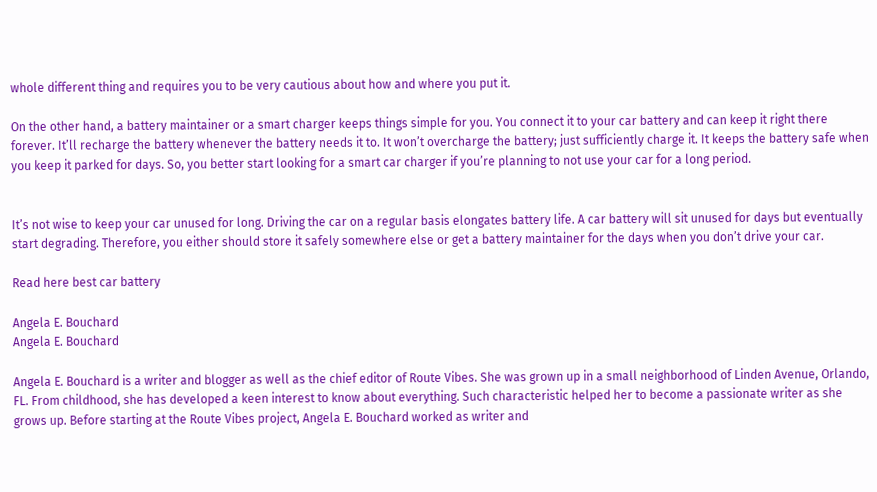whole different thing and requires you to be very cautious about how and where you put it.

On the other hand, a battery maintainer or a smart charger keeps things simple for you. You connect it to your car battery and can keep it right there forever. It’ll recharge the battery whenever the battery needs it to. It won’t overcharge the battery; just sufficiently charge it. It keeps the battery safe when you keep it parked for days. So, you better start looking for a smart car charger if you’re planning to not use your car for a long period.


It’s not wise to keep your car unused for long. Driving the car on a regular basis elongates battery life. A car battery will sit unused for days but eventually start degrading. Therefore, you either should store it safely somewhere else or get a battery maintainer for the days when you don’t drive your car.

Read here best car battery

Angela E. Bouchard
Angela E. Bouchard

Angela E. Bouchard is a writer and blogger as well as the chief editor of Route Vibes. She was grown up in a small neighborhood of Linden Avenue, Orlando, FL. From childhood, she has developed a keen interest to know about everything. Such characteristic helped her to become a passionate writer as she grows up. Before starting at the Route Vibes project, Angela E. Bouchard worked as writer and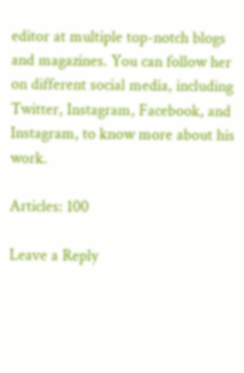editor at multiple top-notch blogs and magazines. You can follow her on different social media, including Twitter, Instagram, Facebook, and Instagram, to know more about his work.

Articles: 100

Leave a Reply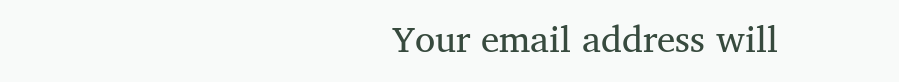Your email address will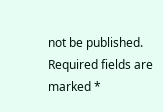not be published. Required fields are marked *